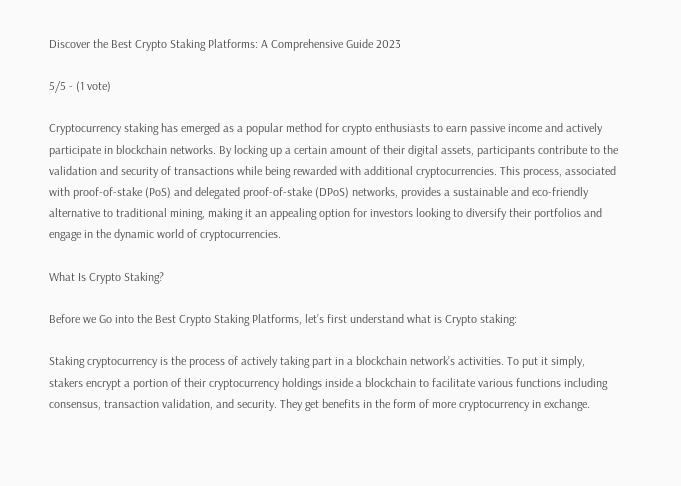Discover the Best Crypto Staking Platforms: A Comprehensive Guide 2023

5/5 - (1 vote)

Cryptocurrency staking has emerged as a popular method for crypto enthusiasts to earn passive income and actively participate in blockchain networks. By locking up a certain amount of their digital assets, participants contribute to the validation and security of transactions while being rewarded with additional cryptocurrencies. This process, associated with proof-of-stake (PoS) and delegated proof-of-stake (DPoS) networks, provides a sustainable and eco-friendly alternative to traditional mining, making it an appealing option for investors looking to diversify their portfolios and engage in the dynamic world of cryptocurrencies.

What Is Crypto Staking?

Before we Go into the Best Crypto Staking Platforms, let’s first understand what is Crypto staking:

Staking cryptocurrency is the process of actively taking part in a blockchain network’s activities. To put it simply, stakers encrypt a portion of their cryptocurrency holdings inside a blockchain to facilitate various functions including consensus, transaction validation, and security. They get benefits in the form of more cryptocurrency in exchange.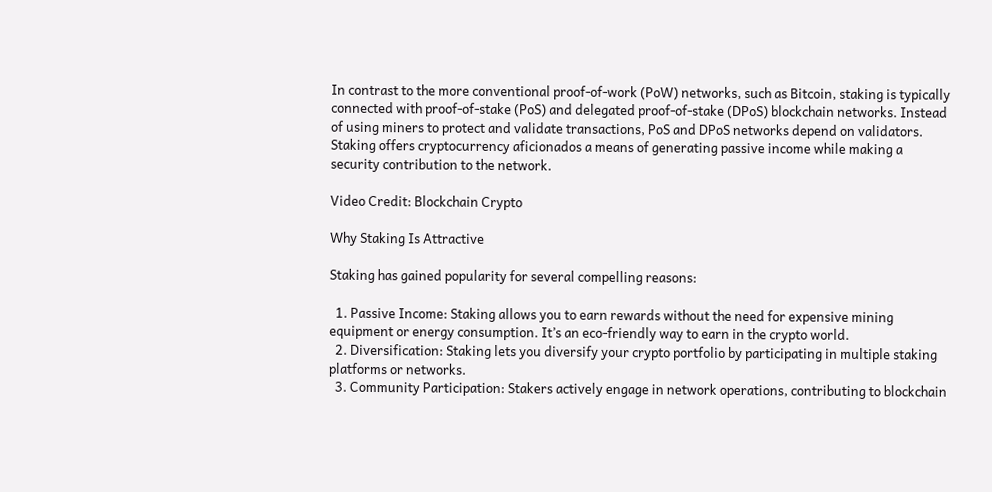In contrast to the more conventional proof-of-work (PoW) networks, such as Bitcoin, staking is typically connected with proof-of-stake (PoS) and delegated proof-of-stake (DPoS) blockchain networks. Instead of using miners to protect and validate transactions, PoS and DPoS networks depend on validators. Staking offers cryptocurrency aficionados a means of generating passive income while making a security contribution to the network.

Video Credit: Blockchain Crypto

Why Staking Is Attractive

Staking has gained popularity for several compelling reasons:

  1. Passive Income: Staking allows you to earn rewards without the need for expensive mining equipment or energy consumption. It’s an eco-friendly way to earn in the crypto world.
  2. Diversification: Staking lets you diversify your crypto portfolio by participating in multiple staking platforms or networks.
  3. Community Participation: Stakers actively engage in network operations, contributing to blockchain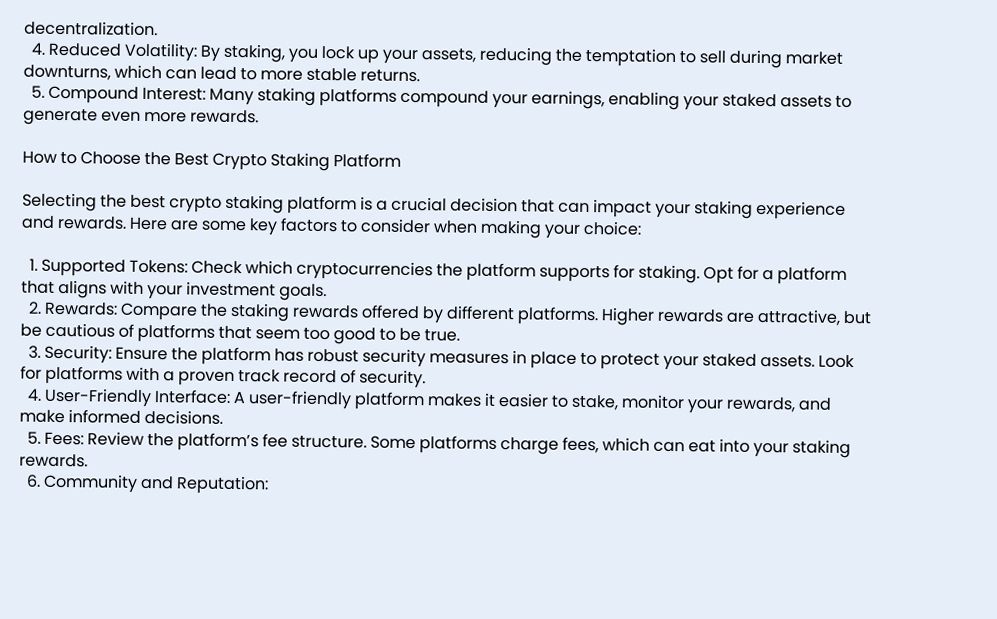decentralization.
  4. Reduced Volatility: By staking, you lock up your assets, reducing the temptation to sell during market downturns, which can lead to more stable returns.
  5. Compound Interest: Many staking platforms compound your earnings, enabling your staked assets to generate even more rewards.

How to Choose the Best Crypto Staking Platform

Selecting the best crypto staking platform is a crucial decision that can impact your staking experience and rewards. Here are some key factors to consider when making your choice:

  1. Supported Tokens: Check which cryptocurrencies the platform supports for staking. Opt for a platform that aligns with your investment goals.
  2. Rewards: Compare the staking rewards offered by different platforms. Higher rewards are attractive, but be cautious of platforms that seem too good to be true.
  3. Security: Ensure the platform has robust security measures in place to protect your staked assets. Look for platforms with a proven track record of security.
  4. User-Friendly Interface: A user-friendly platform makes it easier to stake, monitor your rewards, and make informed decisions.
  5. Fees: Review the platform’s fee structure. Some platforms charge fees, which can eat into your staking rewards.
  6. Community and Reputation: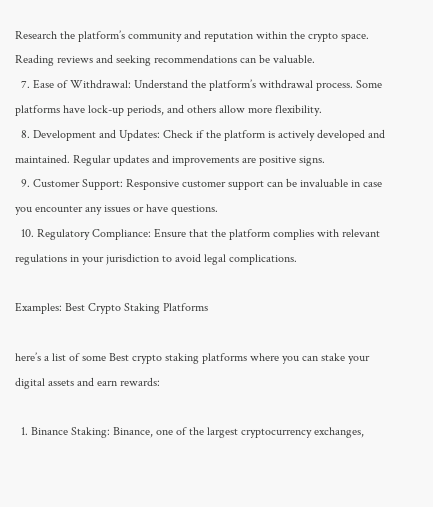Research the platform’s community and reputation within the crypto space. Reading reviews and seeking recommendations can be valuable.
  7. Ease of Withdrawal: Understand the platform’s withdrawal process. Some platforms have lock-up periods, and others allow more flexibility.
  8. Development and Updates: Check if the platform is actively developed and maintained. Regular updates and improvements are positive signs.
  9. Customer Support: Responsive customer support can be invaluable in case you encounter any issues or have questions.
  10. Regulatory Compliance: Ensure that the platform complies with relevant regulations in your jurisdiction to avoid legal complications.

Examples: Best Crypto Staking Platforms

here’s a list of some Best crypto staking platforms where you can stake your digital assets and earn rewards:

  1. Binance Staking: Binance, one of the largest cryptocurrency exchanges,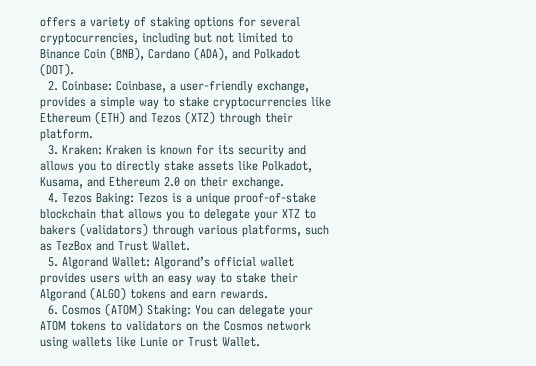offers a variety of staking options for several cryptocurrencies, including but not limited to Binance Coin (BNB), Cardano (ADA), and Polkadot (DOT).
  2. Coinbase: Coinbase, a user-friendly exchange, provides a simple way to stake cryptocurrencies like Ethereum (ETH) and Tezos (XTZ) through their platform.
  3. Kraken: Kraken is known for its security and allows you to directly stake assets like Polkadot, Kusama, and Ethereum 2.0 on their exchange.
  4. Tezos Baking: Tezos is a unique proof-of-stake blockchain that allows you to delegate your XTZ to bakers (validators) through various platforms, such as TezBox and Trust Wallet.
  5. Algorand Wallet: Algorand’s official wallet provides users with an easy way to stake their Algorand (ALGO) tokens and earn rewards.
  6. Cosmos (ATOM) Staking: You can delegate your ATOM tokens to validators on the Cosmos network using wallets like Lunie or Trust Wallet.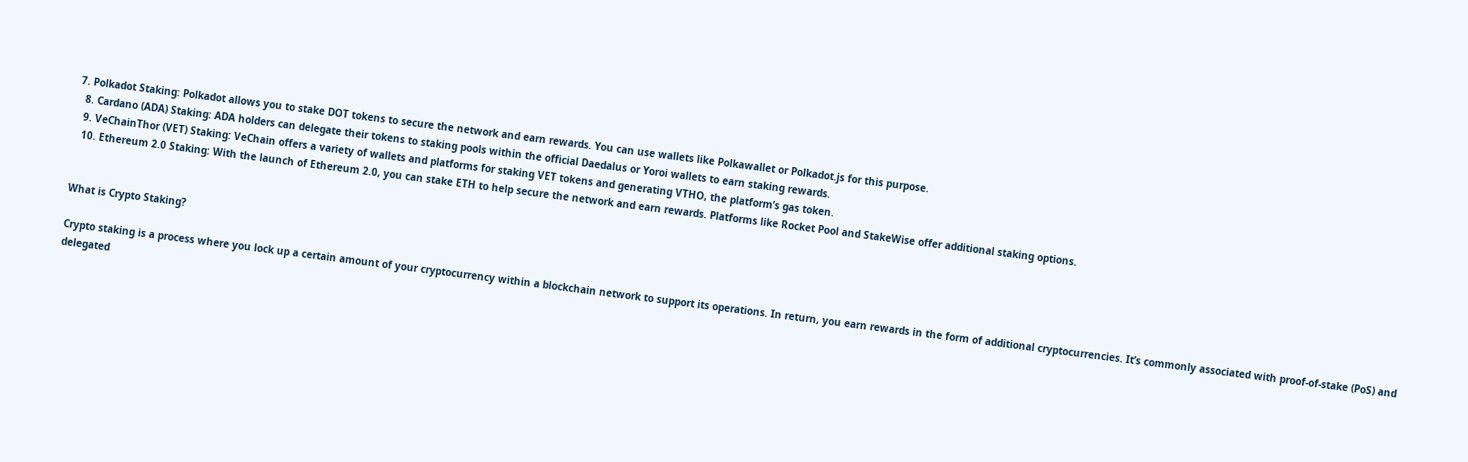7. Polkadot Staking: Polkadot allows you to stake DOT tokens to secure the network and earn rewards. You can use wallets like Polkawallet or Polkadot.js for this purpose.
  8. Cardano (ADA) Staking: ADA holders can delegate their tokens to staking pools within the official Daedalus or Yoroi wallets to earn staking rewards.
  9. VeChainThor (VET) Staking: VeChain offers a variety of wallets and platforms for staking VET tokens and generating VTHO, the platform’s gas token.
  10. Ethereum 2.0 Staking: With the launch of Ethereum 2.0, you can stake ETH to help secure the network and earn rewards. Platforms like Rocket Pool and StakeWise offer additional staking options.


What is Crypto Staking?

Crypto staking is a process where you lock up a certain amount of your cryptocurrency within a blockchain network to support its operations. In return, you earn rewards in the form of additional cryptocurrencies. It’s commonly associated with proof-of-stake (PoS) and delegated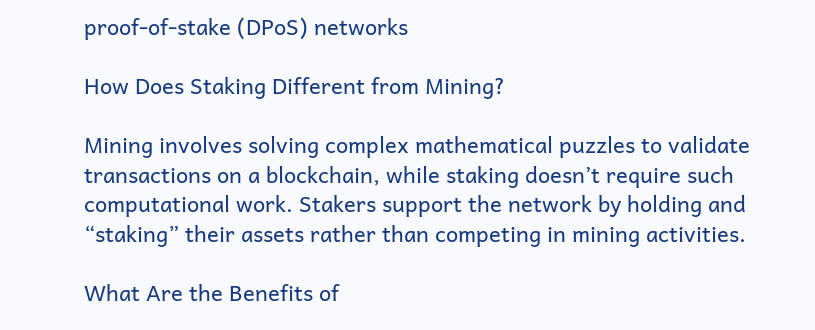proof-of-stake (DPoS) networks

How Does Staking Different from Mining?

Mining involves solving complex mathematical puzzles to validate transactions on a blockchain, while staking doesn’t require such computational work. Stakers support the network by holding and “staking” their assets rather than competing in mining activities.

What Are the Benefits of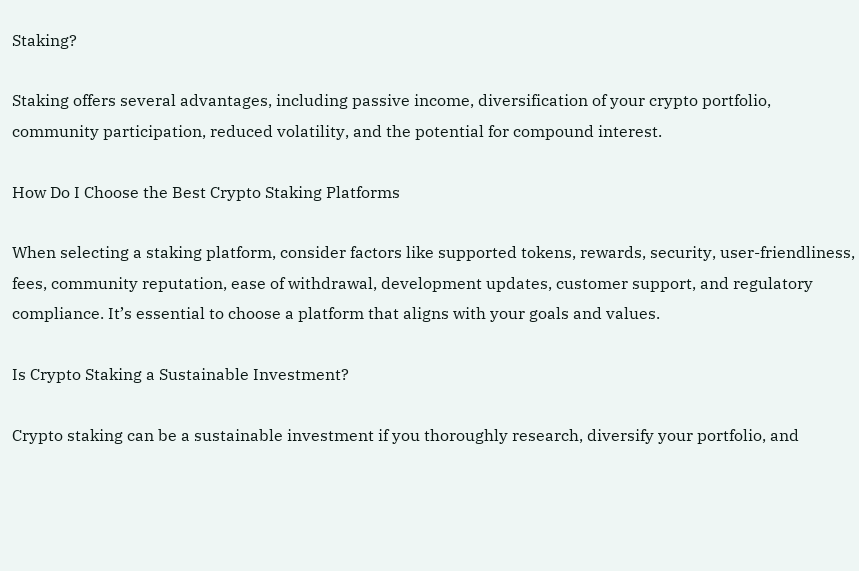Staking?

Staking offers several advantages, including passive income, diversification of your crypto portfolio, community participation, reduced volatility, and the potential for compound interest.

How Do I Choose the Best Crypto Staking Platforms

When selecting a staking platform, consider factors like supported tokens, rewards, security, user-friendliness, fees, community reputation, ease of withdrawal, development updates, customer support, and regulatory compliance. It’s essential to choose a platform that aligns with your goals and values.

Is Crypto Staking a Sustainable Investment?

Crypto staking can be a sustainable investment if you thoroughly research, diversify your portfolio, and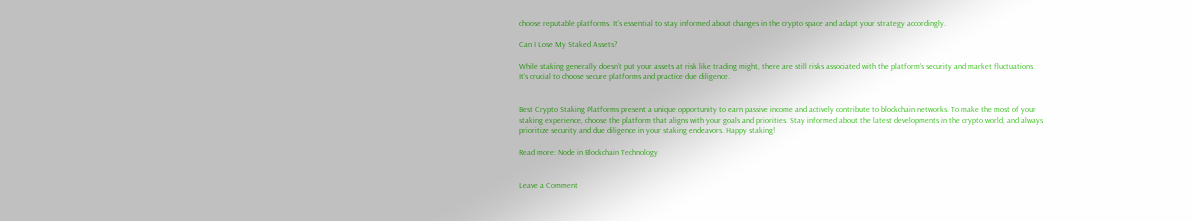choose reputable platforms. It’s essential to stay informed about changes in the crypto space and adapt your strategy accordingly.

Can I Lose My Staked Assets?

While staking generally doesn’t put your assets at risk like trading might, there are still risks associated with the platform’s security and market fluctuations. It’s crucial to choose secure platforms and practice due diligence.


Best Crypto Staking Platforms present a unique opportunity to earn passive income and actively contribute to blockchain networks. To make the most of your staking experience, choose the platform that aligns with your goals and priorities. Stay informed about the latest developments in the crypto world, and always prioritize security and due diligence in your staking endeavors. Happy staking!

Read more: Node in Blockchain Technology


Leave a Comment